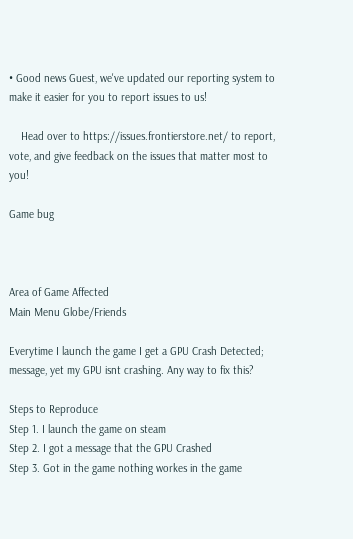• Good news Guest, we've updated our reporting system to make it easier for you to report issues to us!

    Head over to https://issues.frontierstore.net/ to report, vote, and give feedback on the issues that matter most to you!

Game bug



Area of Game Affected
Main Menu Globe/Friends

Everytime I launch the game I get a GPU Crash Detected; message, yet my GPU isnt crashing. Any way to fix this?

Steps to Reproduce
Step 1. I launch the game on steam
Step 2. I got a message that the GPU Crashed
Step 3. Got in the game nothing workes in the game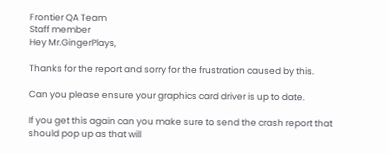Frontier QA Team
Staff member
Hey Mr.GingerPlays,

Thanks for the report and sorry for the frustration caused by this.

Can you please ensure your graphics card driver is up to date.

If you get this again can you make sure to send the crash report that should pop up as that will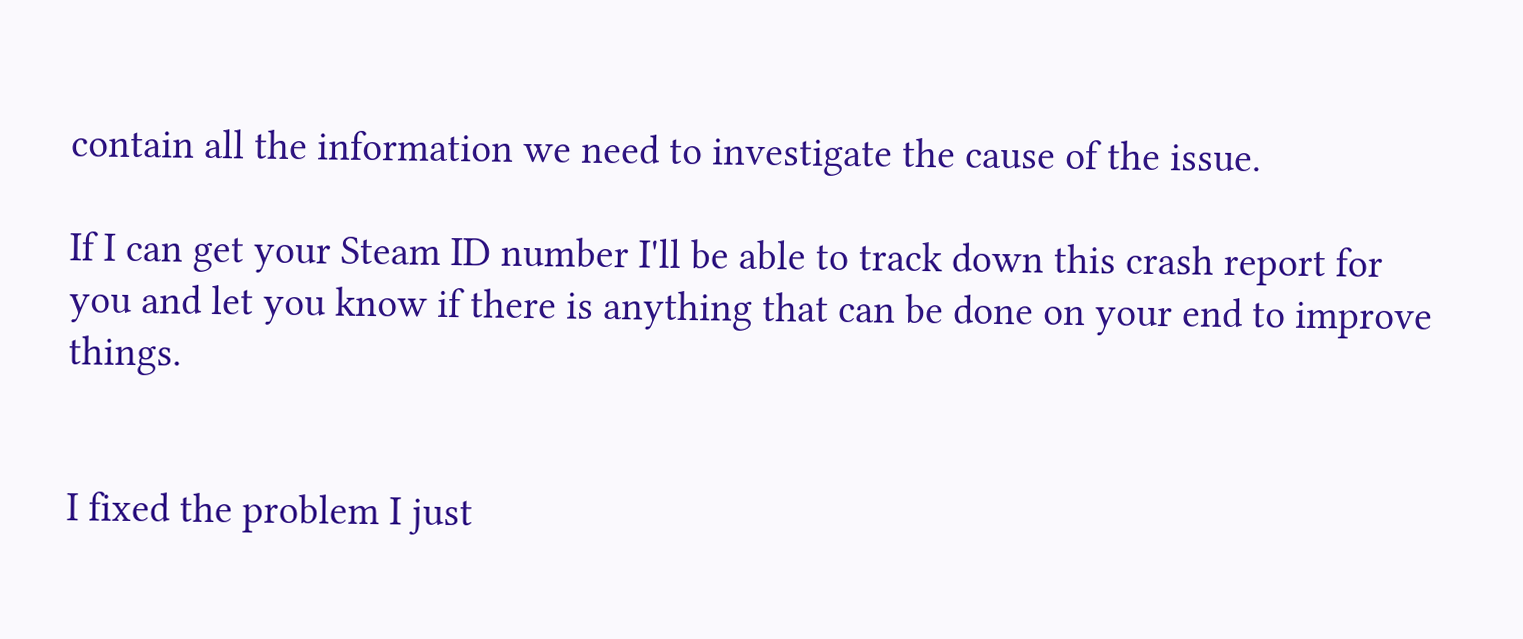contain all the information we need to investigate the cause of the issue.

If I can get your Steam ID number I'll be able to track down this crash report for you and let you know if there is anything that can be done on your end to improve things.


I fixed the problem I just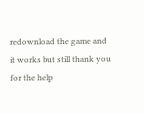redownload the game and it works but still thank you for the help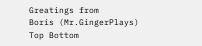Greatings from
Boris (Mr.GingerPlays)
Top Bottom